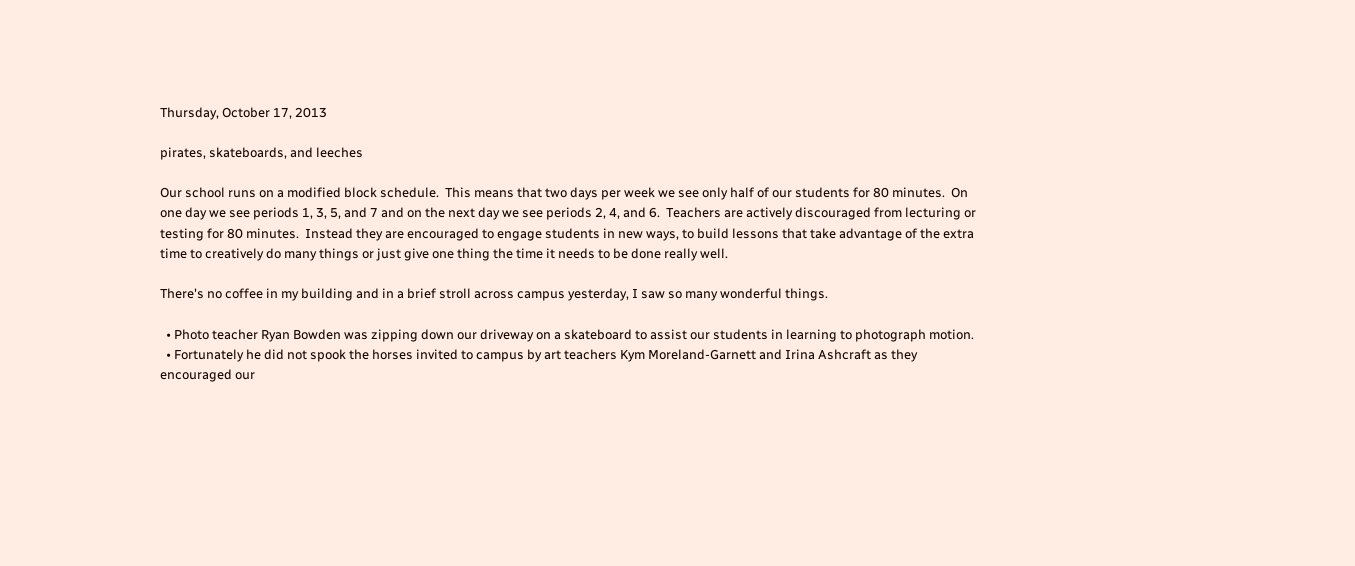Thursday, October 17, 2013

pirates, skateboards, and leeches

Our school runs on a modified block schedule.  This means that two days per week we see only half of our students for 80 minutes.  On one day we see periods 1, 3, 5, and 7 and on the next day we see periods 2, 4, and 6.  Teachers are actively discouraged from lecturing or testing for 80 minutes.  Instead they are encouraged to engage students in new ways, to build lessons that take advantage of the extra time to creatively do many things or just give one thing the time it needs to be done really well.

There's no coffee in my building and in a brief stroll across campus yesterday, I saw so many wonderful things.

  • Photo teacher Ryan Bowden was zipping down our driveway on a skateboard to assist our students in learning to photograph motion.
  • Fortunately he did not spook the horses invited to campus by art teachers Kym Moreland-Garnett and Irina Ashcraft as they encouraged our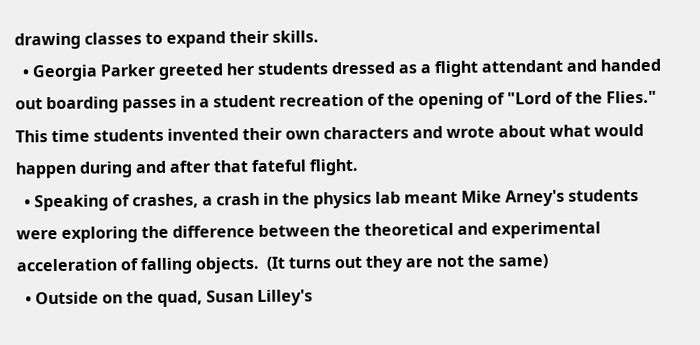drawing classes to expand their skills.
  • Georgia Parker greeted her students dressed as a flight attendant and handed out boarding passes in a student recreation of the opening of "Lord of the Flies."  This time students invented their own characters and wrote about what would happen during and after that fateful flight.
  • Speaking of crashes, a crash in the physics lab meant Mike Arney's students were exploring the difference between the theoretical and experimental acceleration of falling objects.  (It turns out they are not the same)
  • Outside on the quad, Susan Lilley's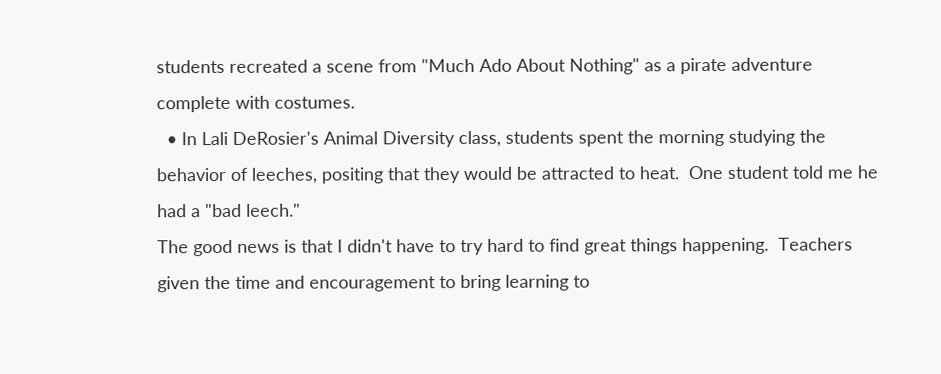students recreated a scene from "Much Ado About Nothing" as a pirate adventure complete with costumes.
  • In Lali DeRosier's Animal Diversity class, students spent the morning studying the behavior of leeches, positing that they would be attracted to heat.  One student told me he had a "bad leech."
The good news is that I didn't have to try hard to find great things happening.  Teachers given the time and encouragement to bring learning to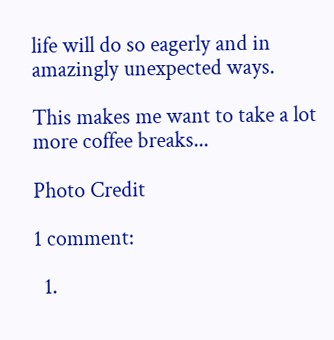life will do so eagerly and in amazingly unexpected ways.

This makes me want to take a lot more coffee breaks...

Photo Credit

1 comment:

  1.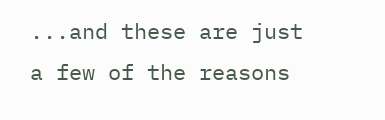...and these are just a few of the reasons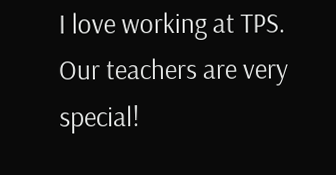I love working at TPS. Our teachers are very special!